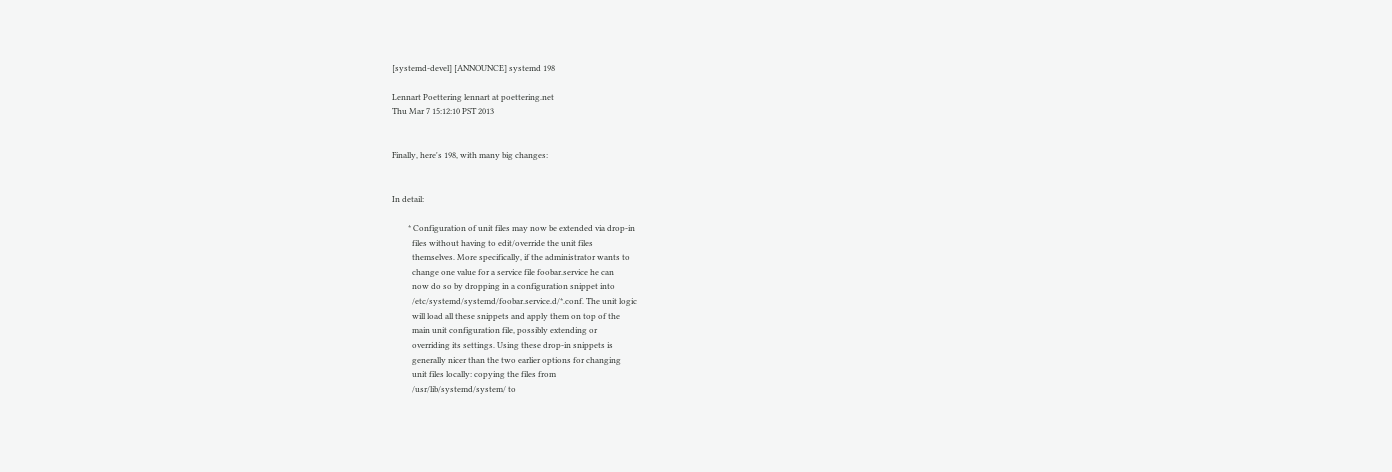[systemd-devel] [ANNOUNCE] systemd 198

Lennart Poettering lennart at poettering.net
Thu Mar 7 15:12:10 PST 2013


Finally, here's 198, with many big changes:


In detail:

        * Configuration of unit files may now be extended via drop-in
          files without having to edit/override the unit files
          themselves. More specifically, if the administrator wants to
          change one value for a service file foobar.service he can
          now do so by dropping in a configuration snippet into
          /etc/systemd/systemd/foobar.service.d/*.conf. The unit logic
          will load all these snippets and apply them on top of the
          main unit configuration file, possibly extending or
          overriding its settings. Using these drop-in snippets is
          generally nicer than the two earlier options for changing
          unit files locally: copying the files from
          /usr/lib/systemd/system/ to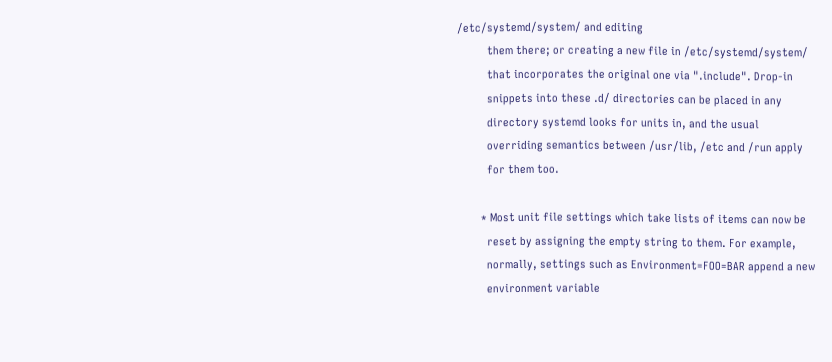/etc/systemd/system/ and editing
          them there; or creating a new file in /etc/systemd/system/
          that incorporates the original one via ".include". Drop-in
          snippets into these .d/ directories can be placed in any
          directory systemd looks for units in, and the usual
          overriding semantics between /usr/lib, /etc and /run apply
          for them too.

        * Most unit file settings which take lists of items can now be
          reset by assigning the empty string to them. For example,
          normally, settings such as Environment=FOO=BAR append a new
          environment variable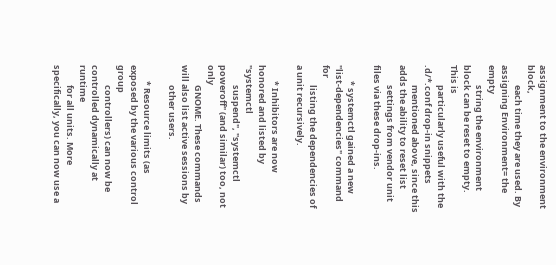assignment to the environment block,
          each time they are used. By assigning Environment= the empty
          string the environment block can be reset to empty. This is
          particularly useful with the .d/*.conf drop-in snippets
          mentioned above, since this adds the ability to reset list
          settings from vendor unit files via these drop-ins.

        * systemctl gained a new "list-dependencies" command for
          listing the dependencies of a unit recursively.

        * Inhibitors are now honored and listed by "systemctl
          suspend", "systemctl poweroff" (and similar) too, not only
          GNOME. These commands will also list active sessions by
          other users.

        * Resource limits (as exposed by the various control group
          controllers) can now be controlled dynamically at runtime
          for all units. More specifically, you can now use a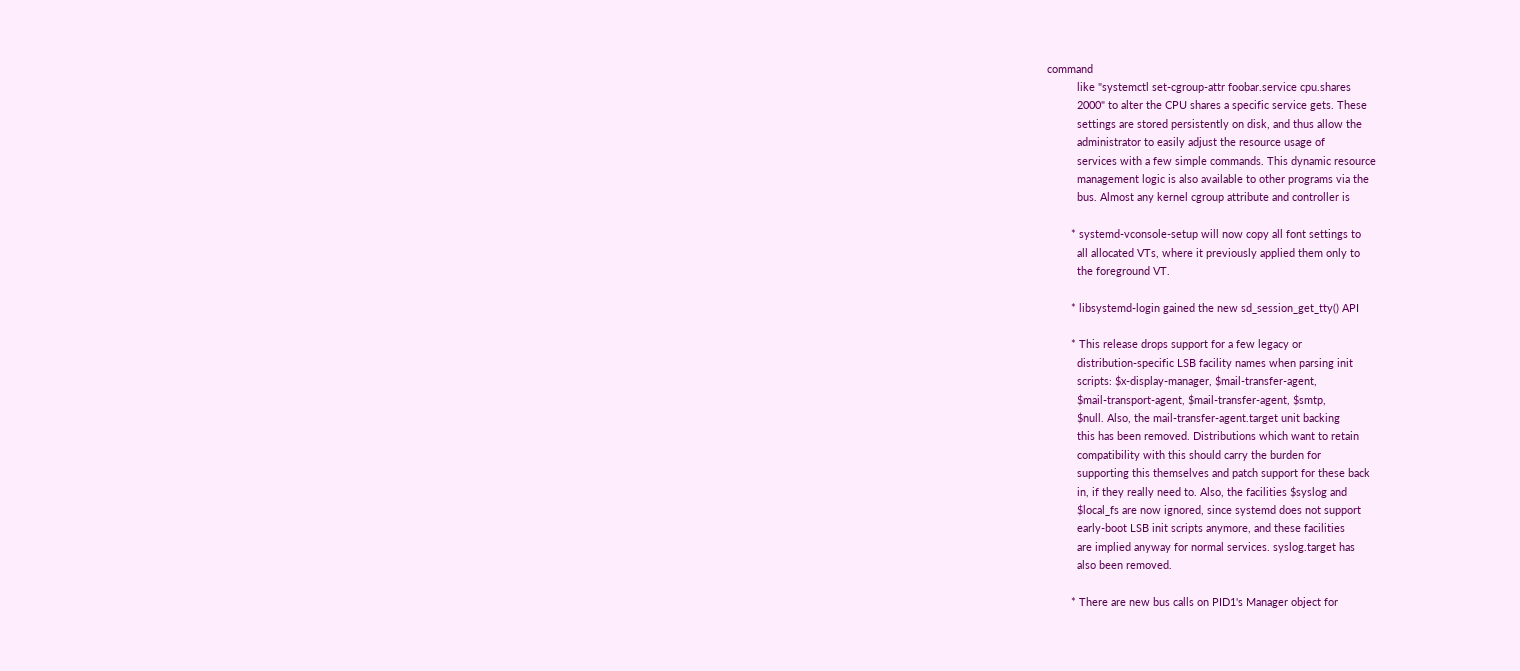command
          like "systemctl set-cgroup-attr foobar.service cpu.shares
          2000" to alter the CPU shares a specific service gets. These
          settings are stored persistently on disk, and thus allow the
          administrator to easily adjust the resource usage of
          services with a few simple commands. This dynamic resource
          management logic is also available to other programs via the
          bus. Almost any kernel cgroup attribute and controller is

        * systemd-vconsole-setup will now copy all font settings to
          all allocated VTs, where it previously applied them only to
          the foreground VT.

        * libsystemd-login gained the new sd_session_get_tty() API

        * This release drops support for a few legacy or
          distribution-specific LSB facility names when parsing init
          scripts: $x-display-manager, $mail-transfer-agent,
          $mail-transport-agent, $mail-transfer-agent, $smtp,
          $null. Also, the mail-transfer-agent.target unit backing
          this has been removed. Distributions which want to retain
          compatibility with this should carry the burden for
          supporting this themselves and patch support for these back
          in, if they really need to. Also, the facilities $syslog and
          $local_fs are now ignored, since systemd does not support
          early-boot LSB init scripts anymore, and these facilities
          are implied anyway for normal services. syslog.target has
          also been removed.

        * There are new bus calls on PID1's Manager object for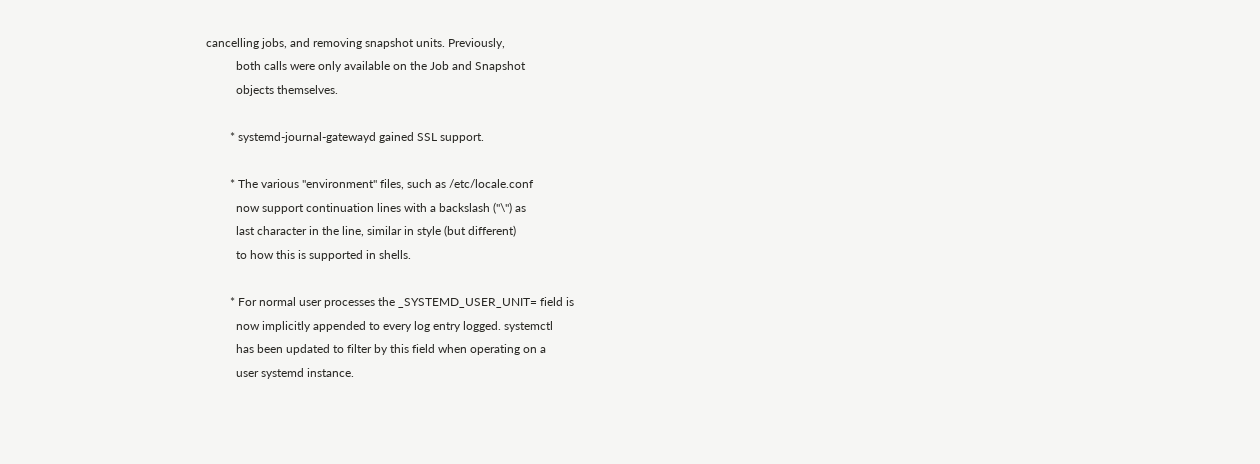cancelling jobs, and removing snapshot units. Previously,
          both calls were only available on the Job and Snapshot
          objects themselves.

        * systemd-journal-gatewayd gained SSL support.

        * The various "environment" files, such as /etc/locale.conf
          now support continuation lines with a backslash ("\") as
          last character in the line, similar in style (but different)
          to how this is supported in shells.

        * For normal user processes the _SYSTEMD_USER_UNIT= field is
          now implicitly appended to every log entry logged. systemctl
          has been updated to filter by this field when operating on a
          user systemd instance.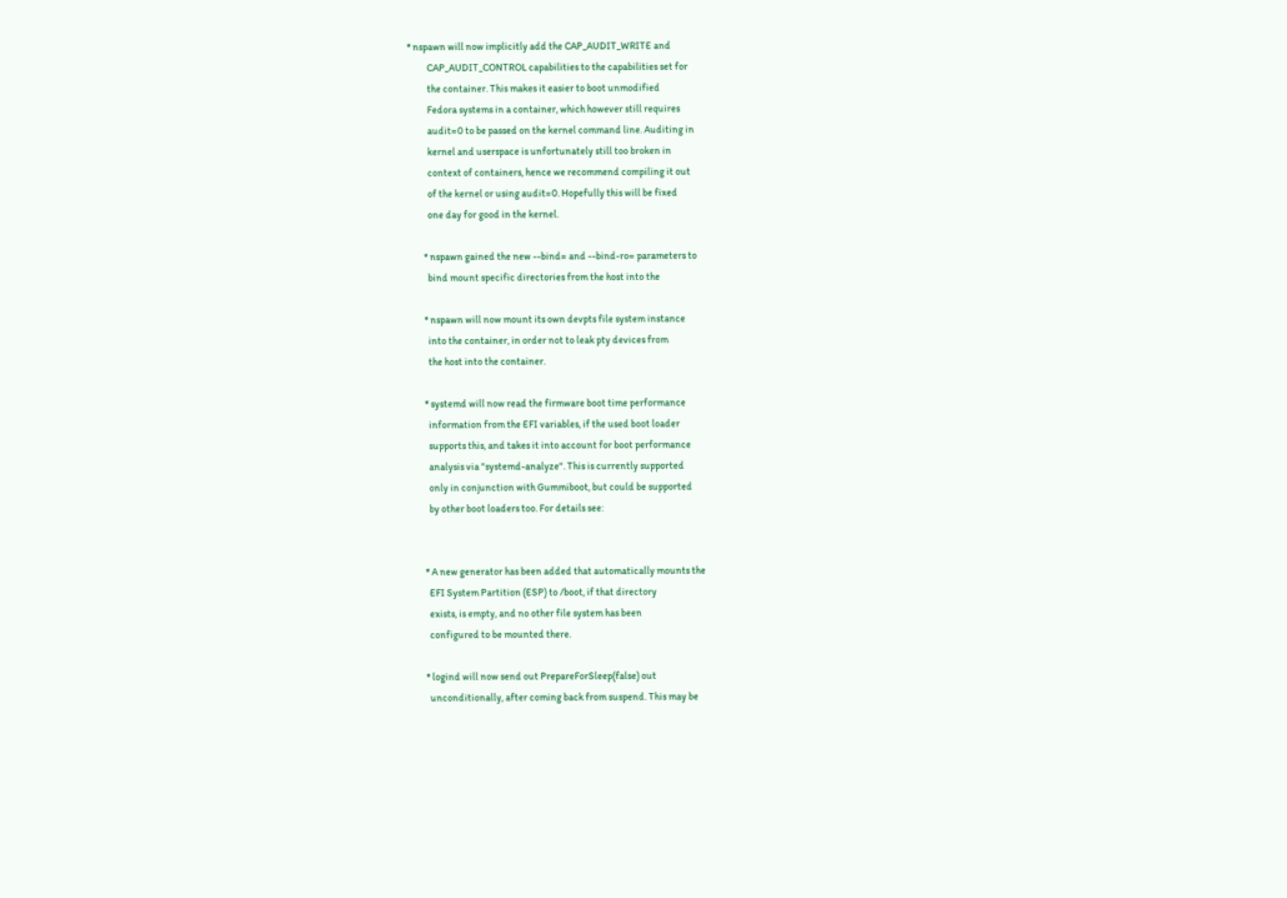* nspawn will now implicitly add the CAP_AUDIT_WRITE and
          CAP_AUDIT_CONTROL capabilities to the capabilities set for
          the container. This makes it easier to boot unmodified
          Fedora systems in a container, which however still requires
          audit=0 to be passed on the kernel command line. Auditing in
          kernel and userspace is unfortunately still too broken in
          context of containers, hence we recommend compiling it out
          of the kernel or using audit=0. Hopefully this will be fixed
          one day for good in the kernel.

        * nspawn gained the new --bind= and --bind-ro= parameters to
          bind mount specific directories from the host into the

        * nspawn will now mount its own devpts file system instance
          into the container, in order not to leak pty devices from
          the host into the container.

        * systemd will now read the firmware boot time performance
          information from the EFI variables, if the used boot loader
          supports this, and takes it into account for boot performance
          analysis via "systemd-analyze". This is currently supported
          only in conjunction with Gummiboot, but could be supported
          by other boot loaders too. For details see:


        * A new generator has been added that automatically mounts the
          EFI System Partition (ESP) to /boot, if that directory
          exists, is empty, and no other file system has been
          configured to be mounted there.

        * logind will now send out PrepareForSleep(false) out
          unconditionally, after coming back from suspend. This may be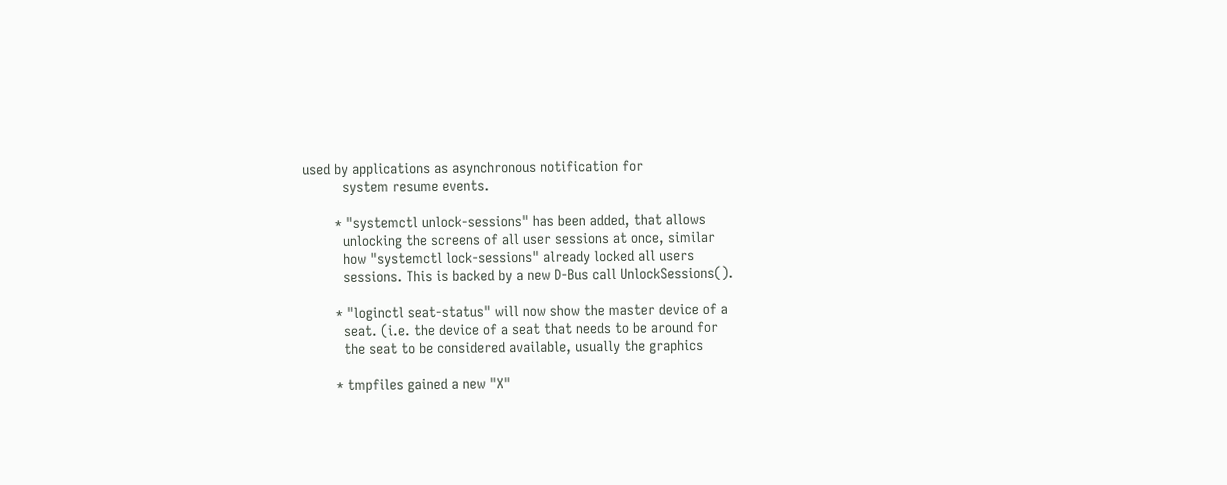used by applications as asynchronous notification for
          system resume events.

        * "systemctl unlock-sessions" has been added, that allows
          unlocking the screens of all user sessions at once, similar
          how "systemctl lock-sessions" already locked all users
          sessions. This is backed by a new D-Bus call UnlockSessions().

        * "loginctl seat-status" will now show the master device of a
          seat. (i.e. the device of a seat that needs to be around for
          the seat to be considered available, usually the graphics

        * tmpfiles gained a new "X"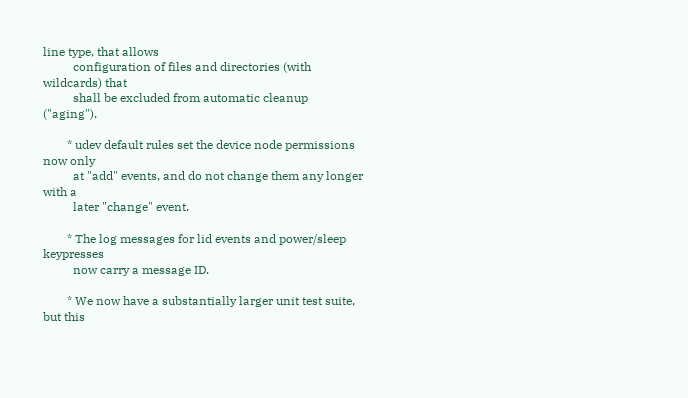line type, that allows
          configuration of files and directories (with wildcards) that
          shall be excluded from automatic cleanup ("aging").

        * udev default rules set the device node permissions now only
          at "add" events, and do not change them any longer with a
          later "change" event.

        * The log messages for lid events and power/sleep keypresses
          now carry a message ID.

        * We now have a substantially larger unit test suite, but this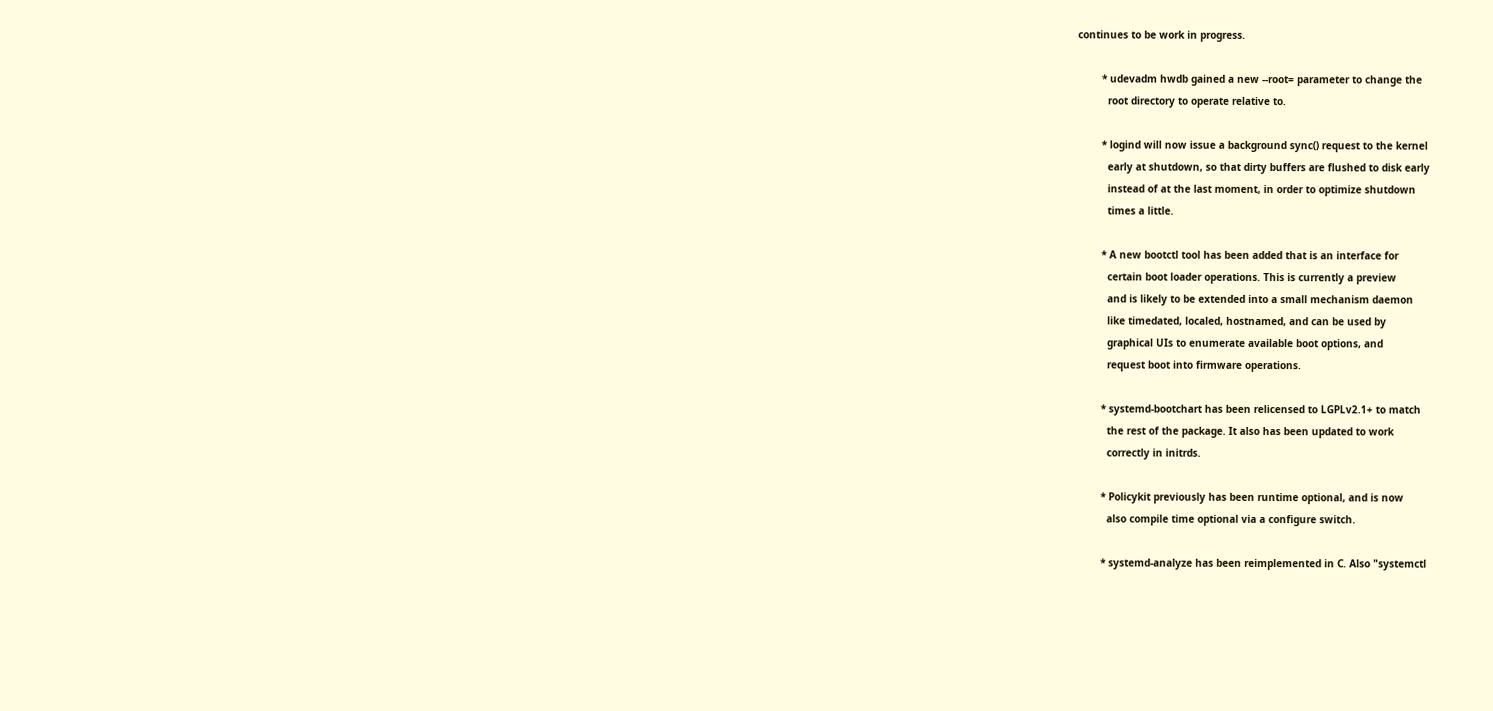continues to be work in progress.

        * udevadm hwdb gained a new --root= parameter to change the
          root directory to operate relative to.

        * logind will now issue a background sync() request to the kernel
          early at shutdown, so that dirty buffers are flushed to disk early
          instead of at the last moment, in order to optimize shutdown
          times a little.

        * A new bootctl tool has been added that is an interface for
          certain boot loader operations. This is currently a preview
          and is likely to be extended into a small mechanism daemon
          like timedated, localed, hostnamed, and can be used by
          graphical UIs to enumerate available boot options, and
          request boot into firmware operations.

        * systemd-bootchart has been relicensed to LGPLv2.1+ to match
          the rest of the package. It also has been updated to work
          correctly in initrds.

        * Policykit previously has been runtime optional, and is now
          also compile time optional via a configure switch.

        * systemd-analyze has been reimplemented in C. Also "systemctl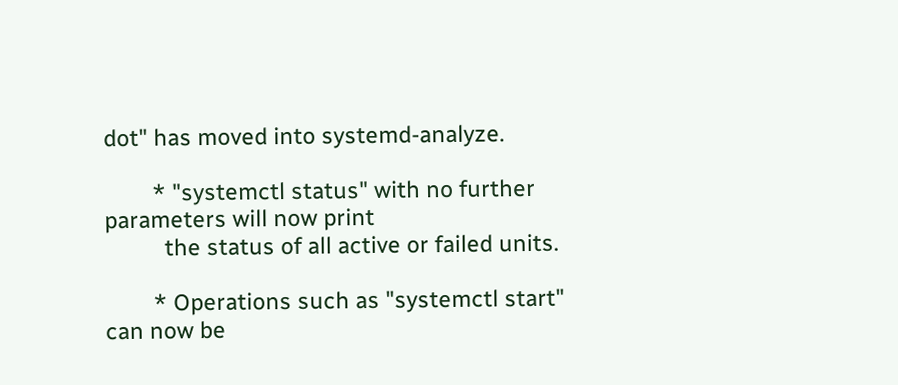dot" has moved into systemd-analyze.

        * "systemctl status" with no further parameters will now print
          the status of all active or failed units.

        * Operations such as "systemctl start" can now be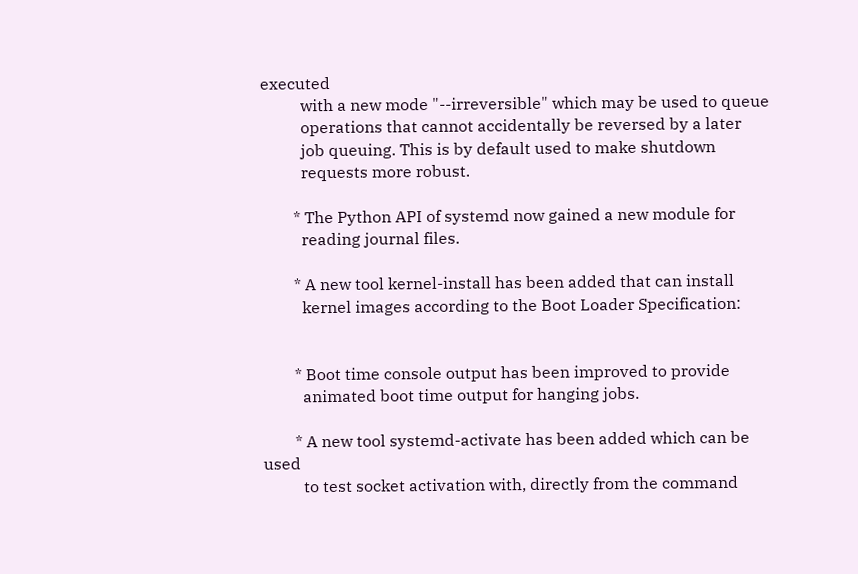executed
          with a new mode "--irreversible" which may be used to queue
          operations that cannot accidentally be reversed by a later
          job queuing. This is by default used to make shutdown
          requests more robust.

        * The Python API of systemd now gained a new module for
          reading journal files.

        * A new tool kernel-install has been added that can install
          kernel images according to the Boot Loader Specification:


        * Boot time console output has been improved to provide
          animated boot time output for hanging jobs.

        * A new tool systemd-activate has been added which can be used
          to test socket activation with, directly from the command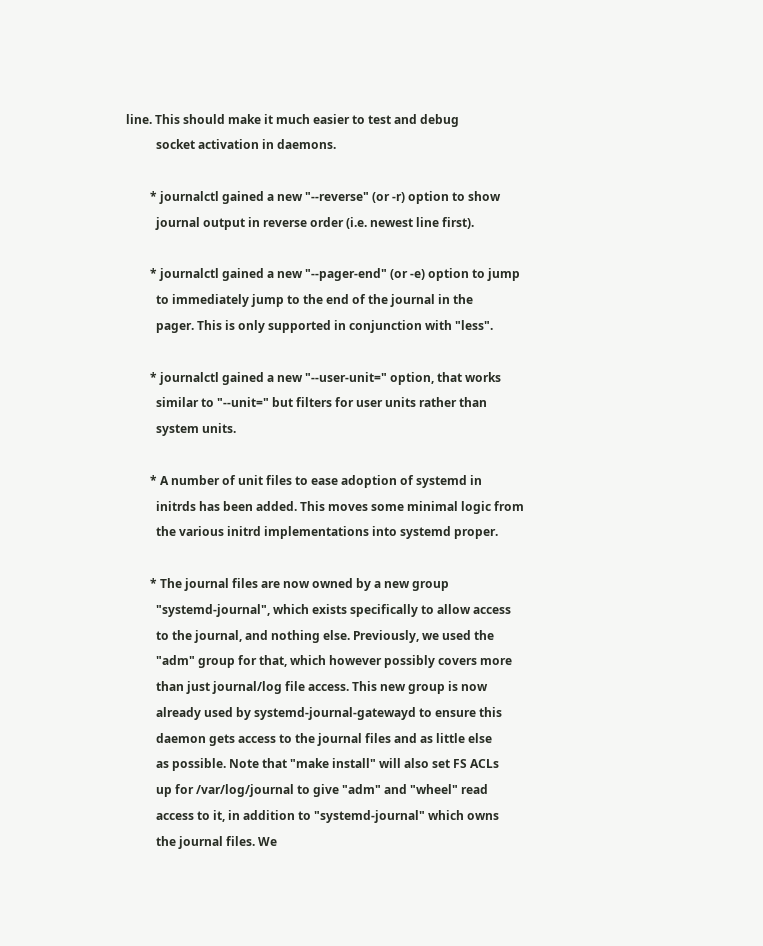line. This should make it much easier to test and debug
          socket activation in daemons.

        * journalctl gained a new "--reverse" (or -r) option to show
          journal output in reverse order (i.e. newest line first).

        * journalctl gained a new "--pager-end" (or -e) option to jump
          to immediately jump to the end of the journal in the
          pager. This is only supported in conjunction with "less".

        * journalctl gained a new "--user-unit=" option, that works
          similar to "--unit=" but filters for user units rather than
          system units.

        * A number of unit files to ease adoption of systemd in
          initrds has been added. This moves some minimal logic from
          the various initrd implementations into systemd proper.

        * The journal files are now owned by a new group
          "systemd-journal", which exists specifically to allow access
          to the journal, and nothing else. Previously, we used the
          "adm" group for that, which however possibly covers more
          than just journal/log file access. This new group is now
          already used by systemd-journal-gatewayd to ensure this
          daemon gets access to the journal files and as little else
          as possible. Note that "make install" will also set FS ACLs
          up for /var/log/journal to give "adm" and "wheel" read
          access to it, in addition to "systemd-journal" which owns
          the journal files. We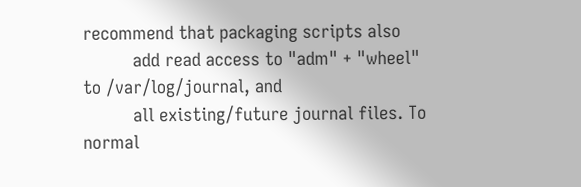recommend that packaging scripts also
          add read access to "adm" + "wheel" to /var/log/journal, and
          all existing/future journal files. To normal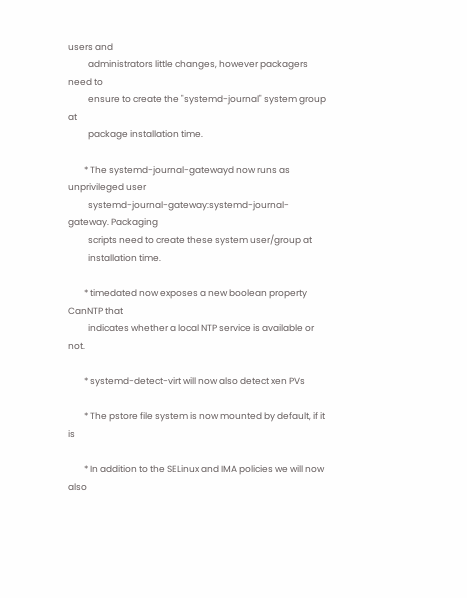users and
          administrators little changes, however packagers need to
          ensure to create the "systemd-journal" system group at
          package installation time.

        * The systemd-journal-gatewayd now runs as unprivileged user
          systemd-journal-gateway:systemd-journal-gateway. Packaging
          scripts need to create these system user/group at
          installation time.

        * timedated now exposes a new boolean property CanNTP that
          indicates whether a local NTP service is available or not.

        * systemd-detect-virt will now also detect xen PVs

        * The pstore file system is now mounted by default, if it is

        * In addition to the SELinux and IMA policies we will now also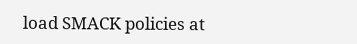load SMACK policies at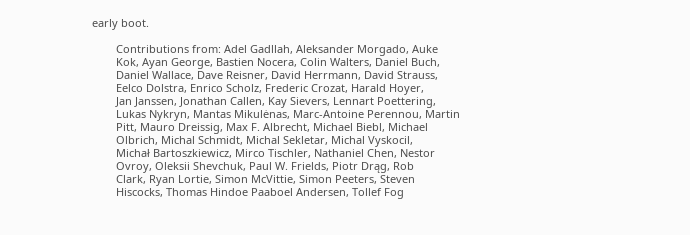early boot.

        Contributions from: Adel Gadllah, Aleksander Morgado, Auke
        Kok, Ayan George, Bastien Nocera, Colin Walters, Daniel Buch,
        Daniel Wallace, Dave Reisner, David Herrmann, David Strauss,
        Eelco Dolstra, Enrico Scholz, Frederic Crozat, Harald Hoyer,
        Jan Janssen, Jonathan Callen, Kay Sievers, Lennart Poettering,
        Lukas Nykryn, Mantas Mikulėnas, Marc-Antoine Perennou, Martin
        Pitt, Mauro Dreissig, Max F. Albrecht, Michael Biebl, Michael
        Olbrich, Michal Schmidt, Michal Sekletar, Michal Vyskocil,
        Michał Bartoszkiewicz, Mirco Tischler, Nathaniel Chen, Nestor
        Ovroy, Oleksii Shevchuk, Paul W. Frields, Piotr Drąg, Rob
        Clark, Ryan Lortie, Simon McVittie, Simon Peeters, Steven
        Hiscocks, Thomas Hindoe Paaboel Andersen, Tollef Fog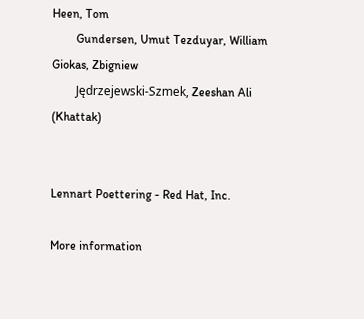Heen, Tom
        Gundersen, Umut Tezduyar, William Giokas, Zbigniew
        Jędrzejewski-Szmek, Zeeshan Ali (Khattak)


Lennart Poettering - Red Hat, Inc.

More information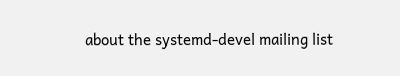about the systemd-devel mailing list